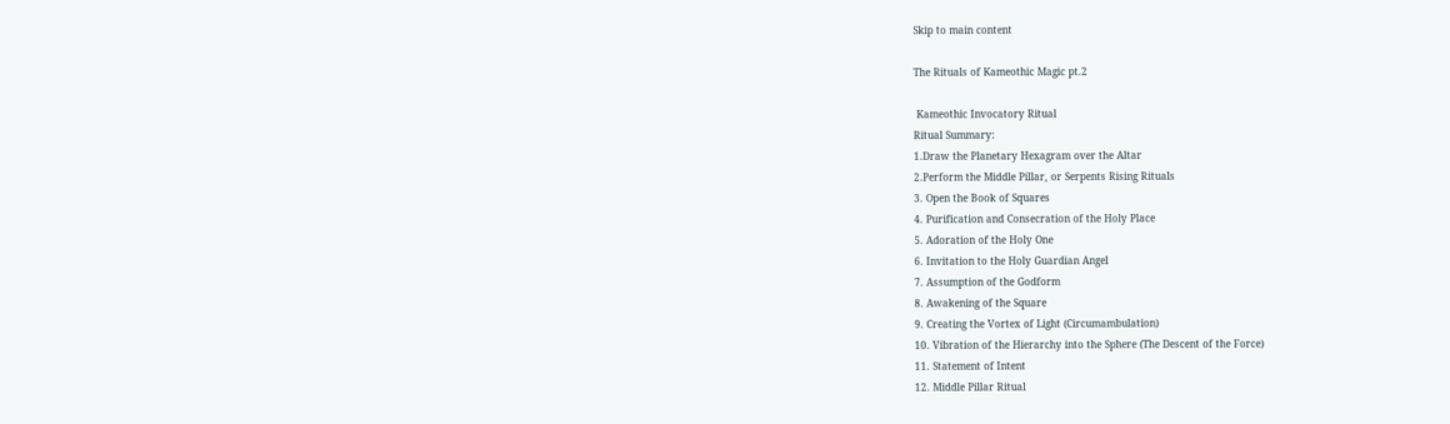Skip to main content

The Rituals of Kameothic Magic pt.2

 Kameothic Invocatory Ritual
Ritual Summary:
1.Draw the Planetary Hexagram over the Altar
2.Perform the Middle Pillar, or Serpents Rising Rituals
3. Open the Book of Squares
4. Purification and Consecration of the Holy Place
5. Adoration of the Holy One
6. Invitation to the Holy Guardian Angel
7. Assumption of the Godform
8. Awakening of the Square
9. Creating the Vortex of Light (Circumambulation)
10. Vibration of the Hierarchy into the Sphere (The Descent of the Force)
11. Statement of Intent
12. Middle Pillar Ritual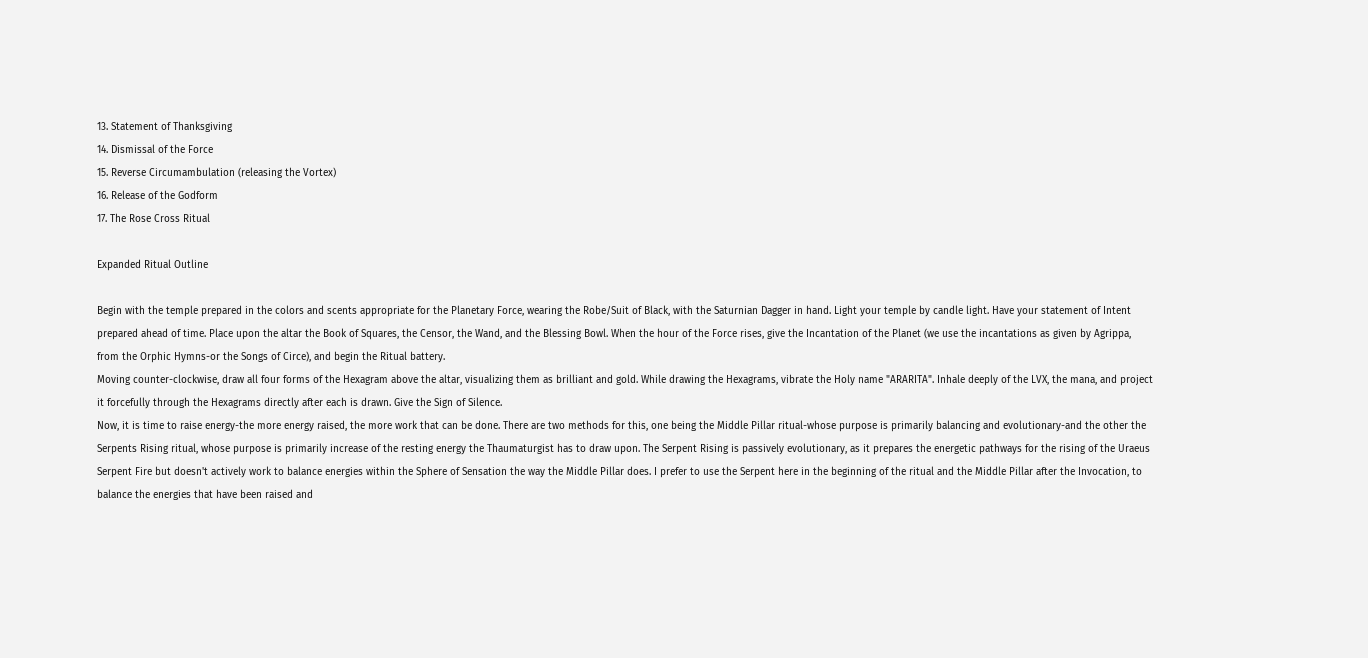13. Statement of Thanksgiving
14. Dismissal of the Force
15. Reverse Circumambulation (releasing the Vortex)
16. Release of the Godform
17. The Rose Cross Ritual

Expanded Ritual Outline

Begin with the temple prepared in the colors and scents appropriate for the Planetary Force, wearing the Robe/Suit of Black, with the Saturnian Dagger in hand. Light your temple by candle light. Have your statement of Intent prepared ahead of time. Place upon the altar the Book of Squares, the Censor, the Wand, and the Blessing Bowl. When the hour of the Force rises, give the Incantation of the Planet (we use the incantations as given by Agrippa, from the Orphic Hymns-or the Songs of Circe), and begin the Ritual battery.
Moving counter-clockwise, draw all four forms of the Hexagram above the altar, visualizing them as brilliant and gold. While drawing the Hexagrams, vibrate the Holy name "ARARITA". Inhale deeply of the LVX, the mana, and project it forcefully through the Hexagrams directly after each is drawn. Give the Sign of Silence.
Now, it is time to raise energy-the more energy raised, the more work that can be done. There are two methods for this, one being the Middle Pillar ritual-whose purpose is primarily balancing and evolutionary-and the other the Serpents Rising ritual, whose purpose is primarily increase of the resting energy the Thaumaturgist has to draw upon. The Serpent Rising is passively evolutionary, as it prepares the energetic pathways for the rising of the Uraeus Serpent Fire but doesn't actively work to balance energies within the Sphere of Sensation the way the Middle Pillar does. I prefer to use the Serpent here in the beginning of the ritual and the Middle Pillar after the Invocation, to balance the energies that have been raised and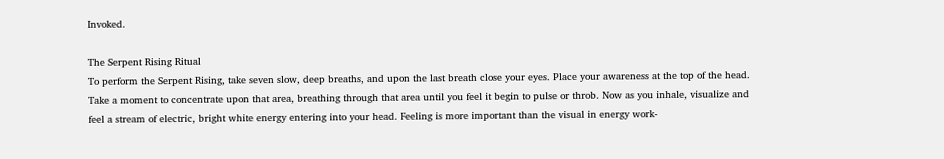Invoked.

The Serpent Rising Ritual
To perform the Serpent Rising, take seven slow, deep breaths, and upon the last breath close your eyes. Place your awareness at the top of the head. Take a moment to concentrate upon that area, breathing through that area until you feel it begin to pulse or throb. Now as you inhale, visualize and feel a stream of electric, bright white energy entering into your head. Feeling is more important than the visual in energy work-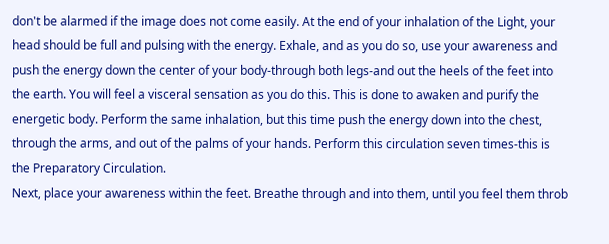don't be alarmed if the image does not come easily. At the end of your inhalation of the Light, your head should be full and pulsing with the energy. Exhale, and as you do so, use your awareness and push the energy down the center of your body-through both legs-and out the heels of the feet into the earth. You will feel a visceral sensation as you do this. This is done to awaken and purify the energetic body. Perform the same inhalation, but this time push the energy down into the chest, through the arms, and out of the palms of your hands. Perform this circulation seven times-this is the Preparatory Circulation.
Next, place your awareness within the feet. Breathe through and into them, until you feel them throb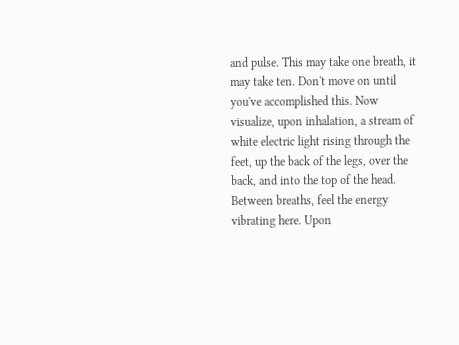and pulse. This may take one breath, it may take ten. Don't move on until you've accomplished this. Now visualize, upon inhalation, a stream of white electric light rising through the feet, up the back of the legs, over the back, and into the top of the head. Between breaths, feel the energy vibrating here. Upon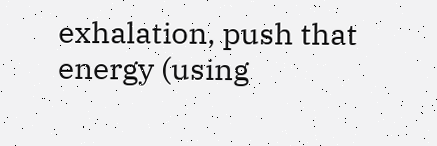exhalation, push that energy (using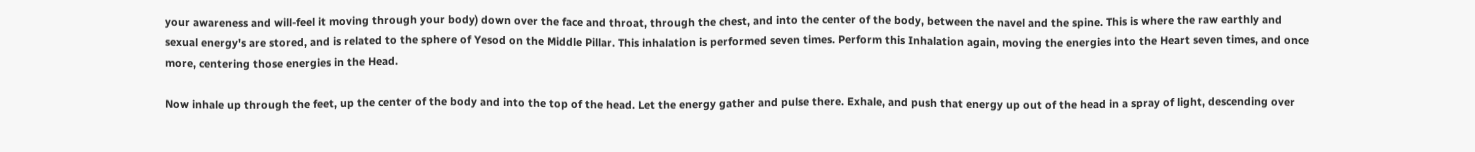your awareness and will-feel it moving through your body) down over the face and throat, through the chest, and into the center of the body, between the navel and the spine. This is where the raw earthly and sexual energy's are stored, and is related to the sphere of Yesod on the Middle Pillar. This inhalation is performed seven times. Perform this Inhalation again, moving the energies into the Heart seven times, and once more, centering those energies in the Head.

Now inhale up through the feet, up the center of the body and into the top of the head. Let the energy gather and pulse there. Exhale, and push that energy up out of the head in a spray of light, descending over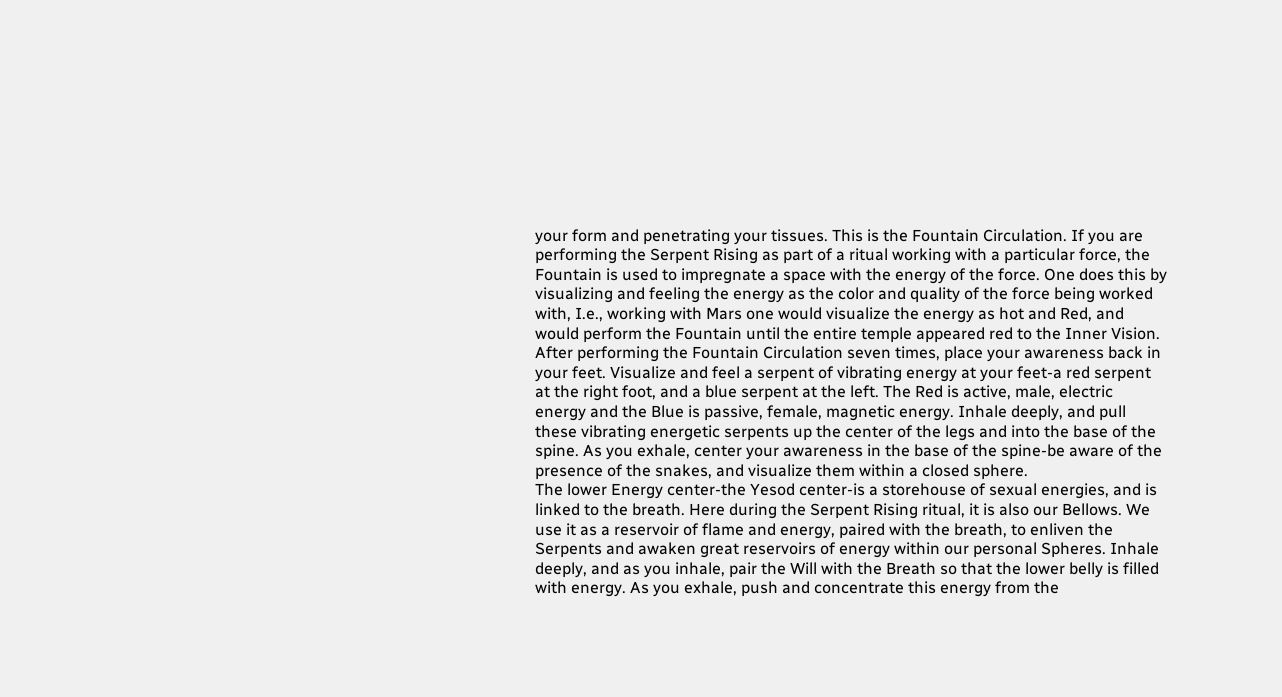your form and penetrating your tissues. This is the Fountain Circulation. If you are performing the Serpent Rising as part of a ritual working with a particular force, the Fountain is used to impregnate a space with the energy of the force. One does this by visualizing and feeling the energy as the color and quality of the force being worked with, I.e., working with Mars one would visualize the energy as hot and Red, and would perform the Fountain until the entire temple appeared red to the Inner Vision.
After performing the Fountain Circulation seven times, place your awareness back in your feet. Visualize and feel a serpent of vibrating energy at your feet-a red serpent at the right foot, and a blue serpent at the left. The Red is active, male, electric energy and the Blue is passive, female, magnetic energy. Inhale deeply, and pull these vibrating energetic serpents up the center of the legs and into the base of the spine. As you exhale, center your awareness in the base of the spine-be aware of the presence of the snakes, and visualize them within a closed sphere.
The lower Energy center-the Yesod center-is a storehouse of sexual energies, and is linked to the breath. Here during the Serpent Rising ritual, it is also our Bellows. We use it as a reservoir of flame and energy, paired with the breath, to enliven the Serpents and awaken great reservoirs of energy within our personal Spheres. Inhale deeply, and as you inhale, pair the Will with the Breath so that the lower belly is filled with energy. As you exhale, push and concentrate this energy from the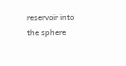reservoir into the sphere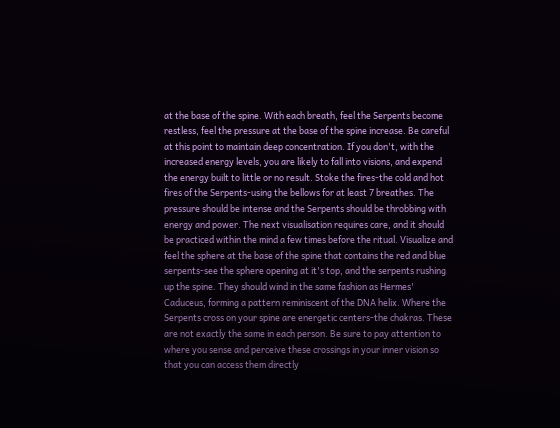at the base of the spine. With each breath, feel the Serpents become restless, feel the pressure at the base of the spine increase. Be careful at this point to maintain deep concentration. If you don't, with the increased energy levels, you are likely to fall into visions, and expend the energy built to little or no result. Stoke the fires-the cold and hot fires of the Serpents-using the bellows for at least 7 breathes. The pressure should be intense and the Serpents should be throbbing with energy and power. The next visualisation requires care, and it should be practiced within the mind a few times before the ritual. Visualize and feel the sphere at the base of the spine that contains the red and blue serpents-see the sphere opening at it's top, and the serpents rushing up the spine. They should wind in the same fashion as Hermes' Caduceus, forming a pattern reminiscent of the DNA helix. Where the Serpents cross on your spine are energetic centers-the chakras. These are not exactly the same in each person. Be sure to pay attention to where you sense and perceive these crossings in your inner vision so that you can access them directly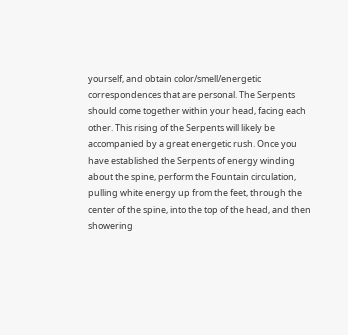yourself, and obtain color/smell/energetic correspondences that are personal. The Serpents should come together within your head, facing each other. This rising of the Serpents will likely be accompanied by a great energetic rush. Once you have established the Serpents of energy winding about the spine, perform the Fountain circulation, pulling white energy up from the feet, through the center of the spine, into the top of the head, and then showering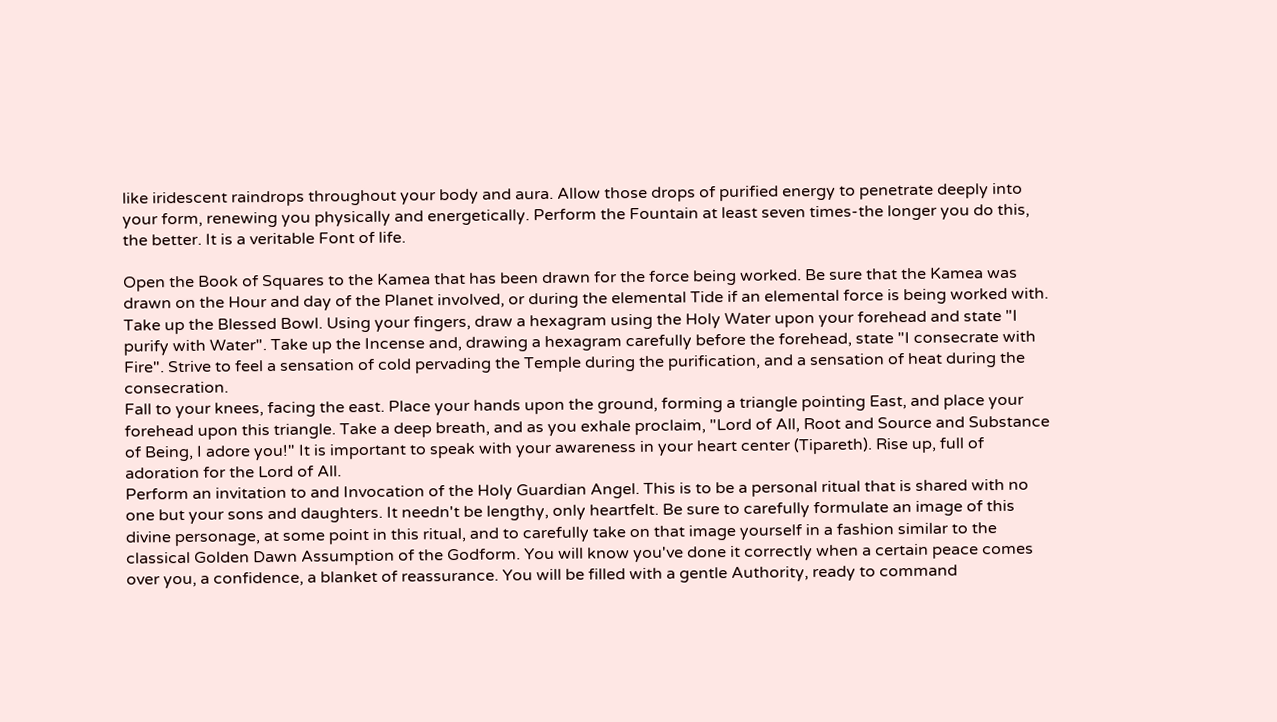like iridescent raindrops throughout your body and aura. Allow those drops of purified energy to penetrate deeply into your form, renewing you physically and energetically. Perform the Fountain at least seven times-the longer you do this, the better. It is a veritable Font of life.

Open the Book of Squares to the Kamea that has been drawn for the force being worked. Be sure that the Kamea was drawn on the Hour and day of the Planet involved, or during the elemental Tide if an elemental force is being worked with.
Take up the Blessed Bowl. Using your fingers, draw a hexagram using the Holy Water upon your forehead and state "I purify with Water". Take up the Incense and, drawing a hexagram carefully before the forehead, state "I consecrate with Fire". Strive to feel a sensation of cold pervading the Temple during the purification, and a sensation of heat during the consecration.
Fall to your knees, facing the east. Place your hands upon the ground, forming a triangle pointing East, and place your forehead upon this triangle. Take a deep breath, and as you exhale proclaim, "Lord of All, Root and Source and Substance of Being, I adore you!" It is important to speak with your awareness in your heart center (Tipareth). Rise up, full of adoration for the Lord of All.
Perform an invitation to and Invocation of the Holy Guardian Angel. This is to be a personal ritual that is shared with no one but your sons and daughters. It needn't be lengthy, only heartfelt. Be sure to carefully formulate an image of this divine personage, at some point in this ritual, and to carefully take on that image yourself in a fashion similar to the classical Golden Dawn Assumption of the Godform. You will know you've done it correctly when a certain peace comes over you, a confidence, a blanket of reassurance. You will be filled with a gentle Authority, ready to command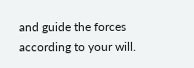and guide the forces according to your will.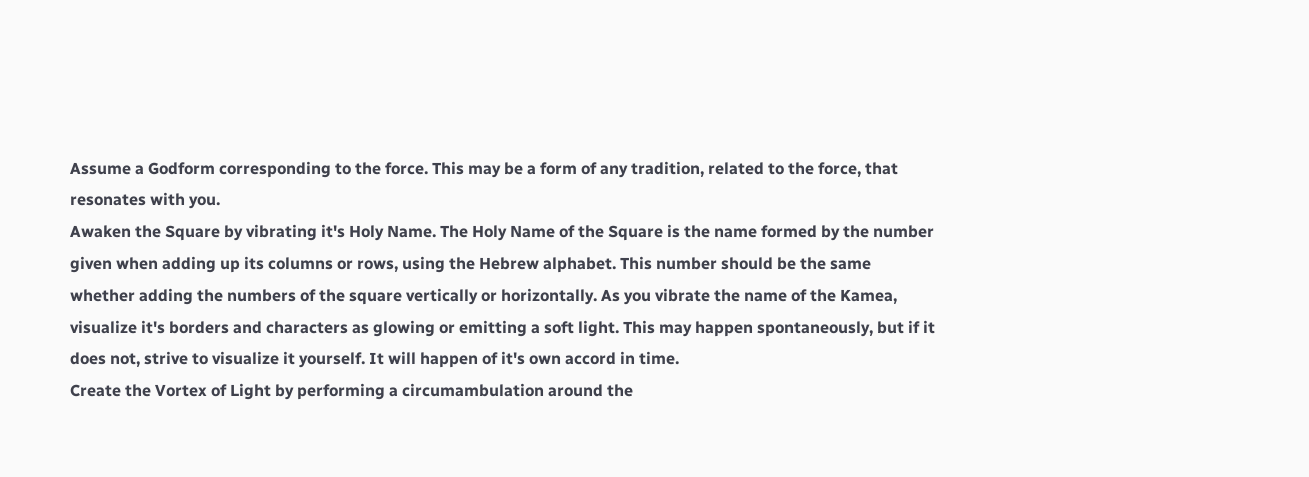Assume a Godform corresponding to the force. This may be a form of any tradition, related to the force, that resonates with you.
Awaken the Square by vibrating it's Holy Name. The Holy Name of the Square is the name formed by the number given when adding up its columns or rows, using the Hebrew alphabet. This number should be the same whether adding the numbers of the square vertically or horizontally. As you vibrate the name of the Kamea, visualize it's borders and characters as glowing or emitting a soft light. This may happen spontaneously, but if it does not, strive to visualize it yourself. It will happen of it's own accord in time.
Create the Vortex of Light by performing a circumambulation around the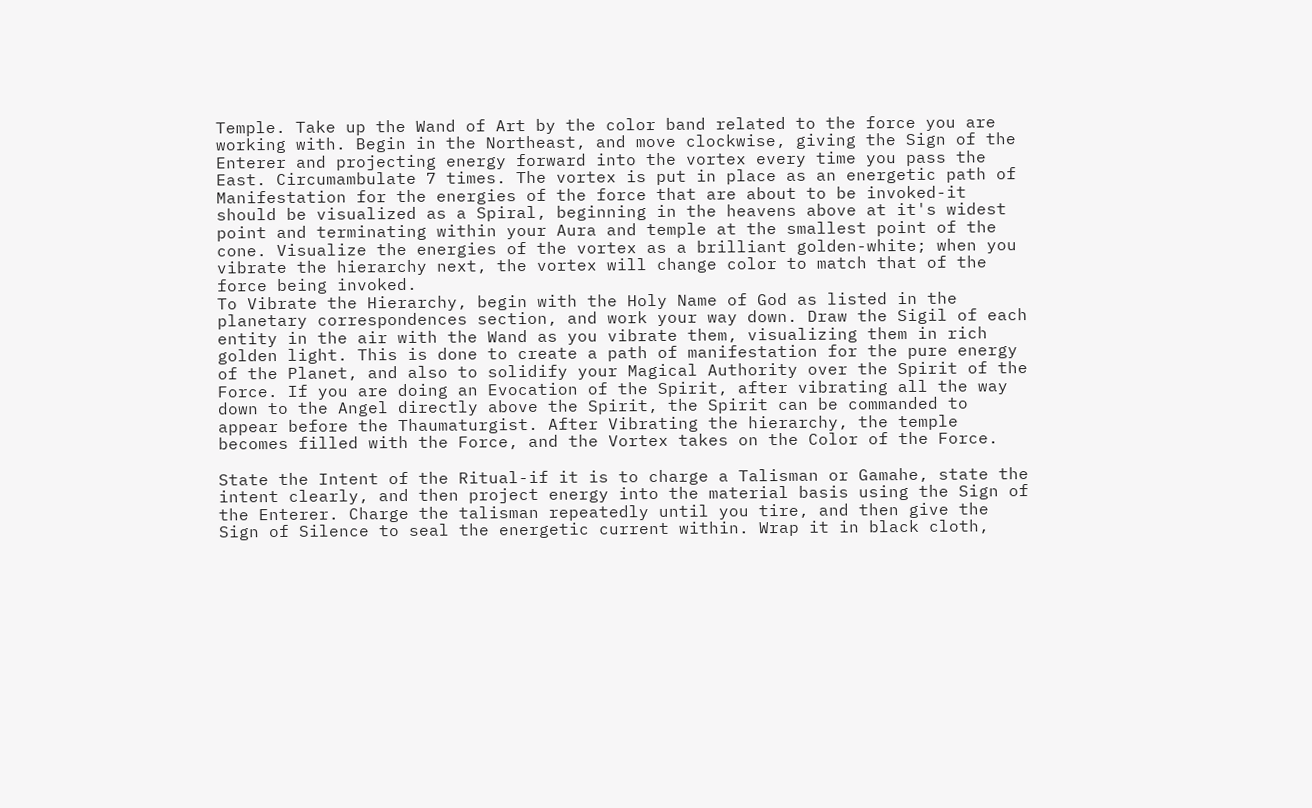Temple. Take up the Wand of Art by the color band related to the force you are working with. Begin in the Northeast, and move clockwise, giving the Sign of the Enterer and projecting energy forward into the vortex every time you pass the East. Circumambulate 7 times. The vortex is put in place as an energetic path of Manifestation for the energies of the force that are about to be invoked-it should be visualized as a Spiral, beginning in the heavens above at it's widest point and terminating within your Aura and temple at the smallest point of the cone. Visualize the energies of the vortex as a brilliant golden-white; when you vibrate the hierarchy next, the vortex will change color to match that of the force being invoked.
To Vibrate the Hierarchy, begin with the Holy Name of God as listed in the planetary correspondences section, and work your way down. Draw the Sigil of each entity in the air with the Wand as you vibrate them, visualizing them in rich golden light. This is done to create a path of manifestation for the pure energy of the Planet, and also to solidify your Magical Authority over the Spirit of the Force. If you are doing an Evocation of the Spirit, after vibrating all the way down to the Angel directly above the Spirit, the Spirit can be commanded to appear before the Thaumaturgist. After Vibrating the hierarchy, the temple becomes filled with the Force, and the Vortex takes on the Color of the Force.

State the Intent of the Ritual-if it is to charge a Talisman or Gamahe, state the intent clearly, and then project energy into the material basis using the Sign of the Enterer. Charge the talisman repeatedly until you tire, and then give the Sign of Silence to seal the energetic current within. Wrap it in black cloth,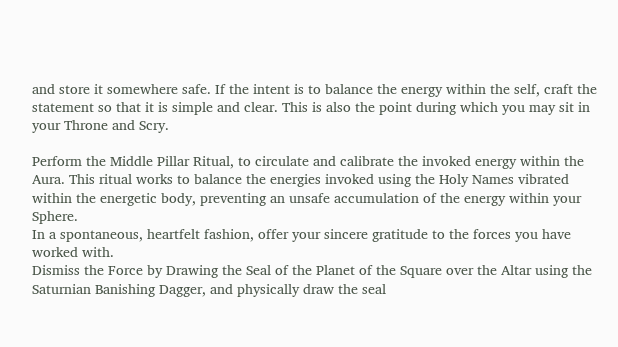and store it somewhere safe. If the intent is to balance the energy within the self, craft the statement so that it is simple and clear. This is also the point during which you may sit in your Throne and Scry.

Perform the Middle Pillar Ritual, to circulate and calibrate the invoked energy within the Aura. This ritual works to balance the energies invoked using the Holy Names vibrated within the energetic body, preventing an unsafe accumulation of the energy within your Sphere.
In a spontaneous, heartfelt fashion, offer your sincere gratitude to the forces you have worked with.
Dismiss the Force by Drawing the Seal of the Planet of the Square over the Altar using the Saturnian Banishing Dagger, and physically draw the seal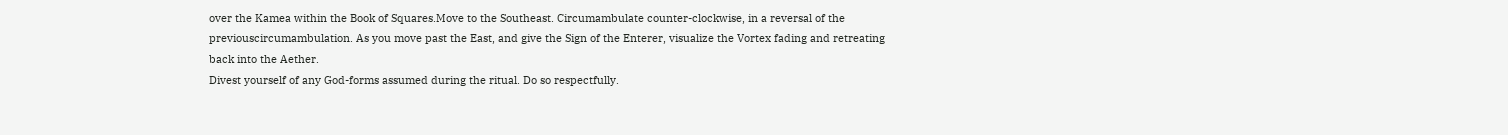over the Kamea within the Book of Squares.Move to the Southeast. Circumambulate counter-clockwise, in a reversal of the previouscircumambulation. As you move past the East, and give the Sign of the Enterer, visualize the Vortex fading and retreating back into the Aether.
Divest yourself of any God-forms assumed during the ritual. Do so respectfully.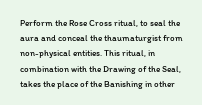Perform the Rose Cross ritual, to seal the aura and conceal the thaumaturgist from non-physical entities. This ritual, in combination with the Drawing of the Seal, takes the place of the Banishing in other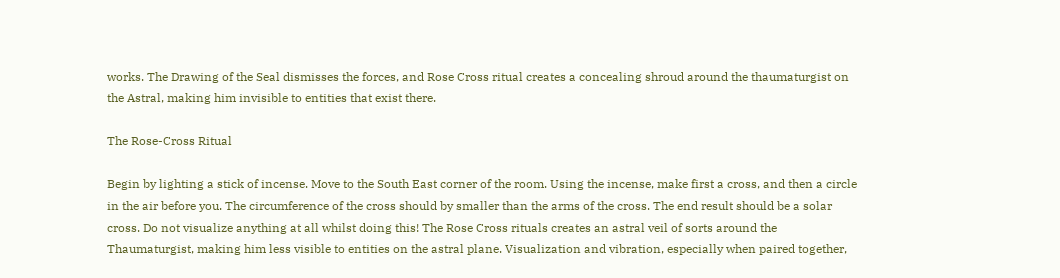works. The Drawing of the Seal dismisses the forces, and Rose Cross ritual creates a concealing shroud around the thaumaturgist on the Astral, making him invisible to entities that exist there.

The Rose-Cross Ritual

Begin by lighting a stick of incense. Move to the South East corner of the room. Using the incense, make first a cross, and then a circle in the air before you. The circumference of the cross should by smaller than the arms of the cross. The end result should be a solar cross. Do not visualize anything at all whilst doing this! The Rose Cross rituals creates an astral veil of sorts around the Thaumaturgist, making him less visible to entities on the astral plane. Visualization and vibration, especially when paired together,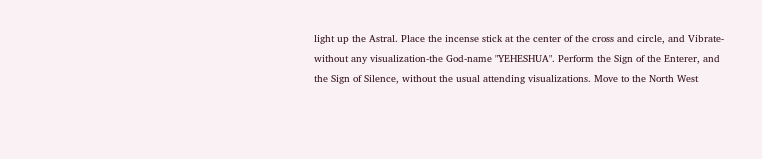light up the Astral. Place the incense stick at the center of the cross and circle, and Vibrate-without any visualization-the God-name "YEHESHUA". Perform the Sign of the Enterer, and the Sign of Silence, without the usual attending visualizations. Move to the North West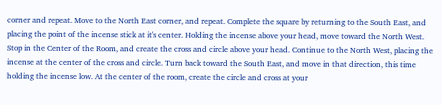corner and repeat. Move to the North East corner, and repeat. Complete the square by returning to the South East, and placing the point of the incense stick at it's center. Holding the incense above your head, move toward the North West. Stop in the Center of the Room, and create the cross and circle above your head. Continue to the North West, placing the incense at the center of the cross and circle. Turn back toward the South East, and move in that direction, this time holding the incense low. At the center of the room, create the circle and cross at your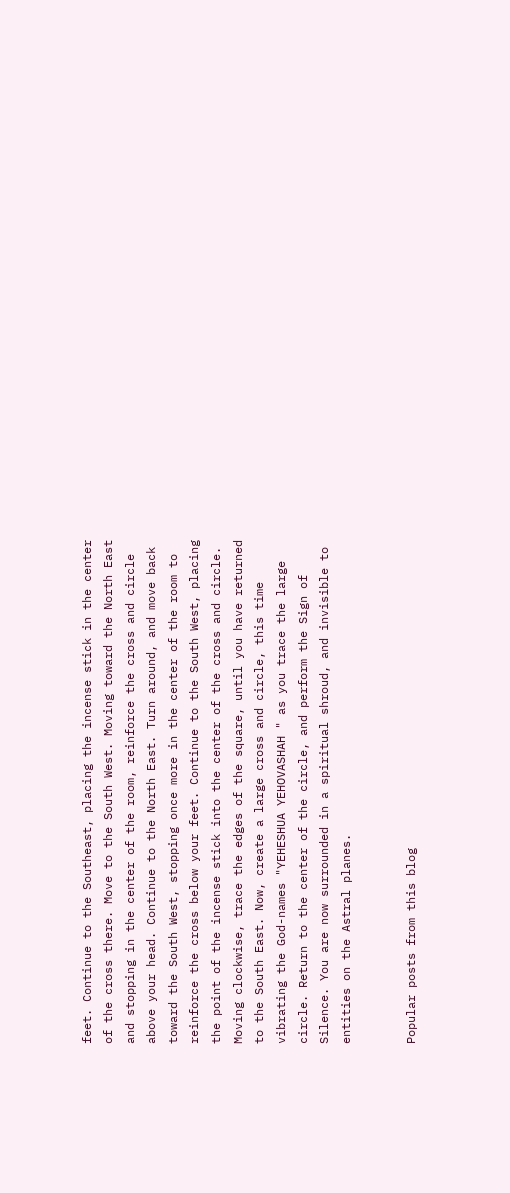feet. Continue to the Southeast, placing the incense stick in the center of the cross there. Move to the South West. Moving toward the North East and stopping in the center of the room, reinforce the cross and circle above your head. Continue to the North East. Turn around, and move back toward the South West, stopping once more in the center of the room to reinforce the cross below your feet. Continue to the South West, placing the point of the incense stick into the center of the cross and circle. Moving clockwise, trace the edges of the square, until you have returned to the South East. Now, create a large cross and circle, this time vibrating the God-names "YEHESHUA YEHOVASHAH " as you trace the large circle. Return to the center of the circle, and perform the Sign of Silence. You are now surrounded in a spiritual shroud, and invisible to entities on the Astral planes.


Popular posts from this blog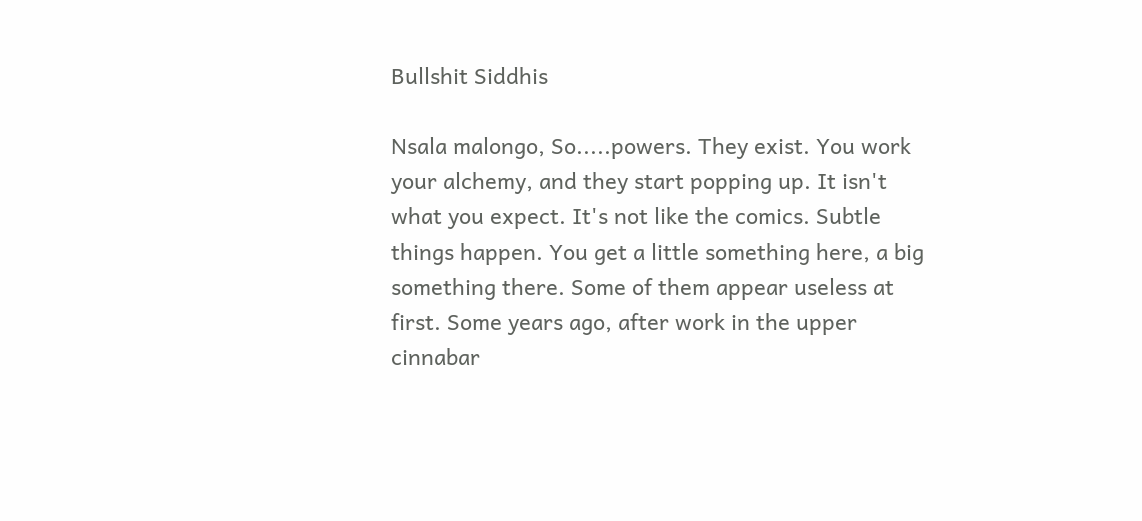Bullshit Siddhis

Nsala malongo, So.....powers. They exist. You work your alchemy, and they start popping up. It isn't what you expect. It's not like the comics. Subtle things happen. You get a little something here, a big something there. Some of them appear useless at first. Some years ago, after work in the upper cinnabar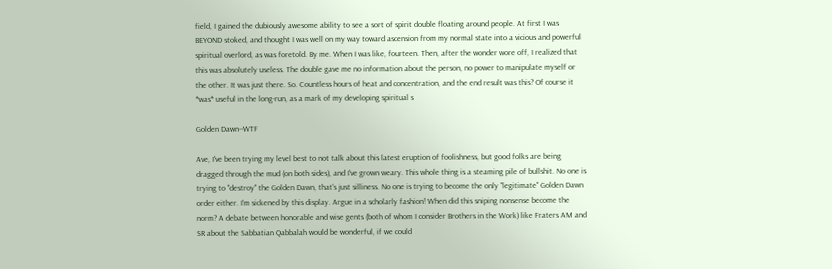field, I gained the dubiously awesome ability to see a sort of spirit double floating around people. At first I was BEYOND stoked, and thought I was well on my way toward ascension from my normal state into a vicious and powerful spiritual overlord, as was foretold. By me. When I was like, fourteen. Then, after the wonder wore off, I realized that this was absolutely useless. The double gave me no information about the person, no power to manipulate myself or the other. It was just there. So. Countless hours of heat and concentration, and the end result was this? Of course it *was* useful in the long-run, as a mark of my developing spiritual s

Golden Dawn--WTF

Ave, I've been trying my level best to not talk about this latest eruption of foolishness, but good folks are being dragged through the mud (on both sides), and I've grown weary. This whole thing is a steaming pile of bullshit. No one is trying to "destroy" the Golden Dawn, that's just silliness. No one is trying to become the only "legitimate" Golden Dawn order either. I'm sickened by this display. Argue in a scholarly fashion! When did this sniping nonsense become the norm? A debate between honorable and wise gents (both of whom I consider Brothers in the Work) like Fraters AM and SR about the Sabbatian Qabbalah would be wonderful, if we could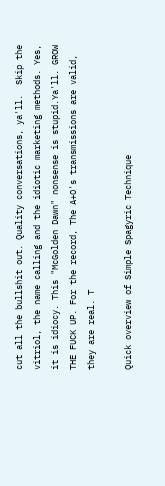cut all the bullshit out. Quality conversations, ya'll.  Skip the vitriol, the name calling and the idiotic marketing methods. Yes, it is idiocy. This "McGolden Dawn" nonsense is stupid.Ya'll. GROW THE FUCK UP. For the record, The A+O's transmissions are valid, they are real. T

Quick overview of Simple Spagyric Technique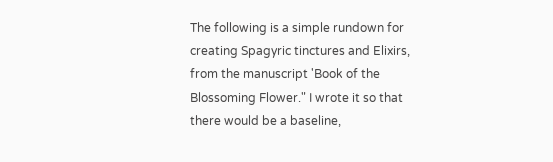The following is a simple rundown for creating Spagyric tinctures and Elixirs, from the manuscript 'Book of the Blossoming Flower." I wrote it so that there would be a baseline,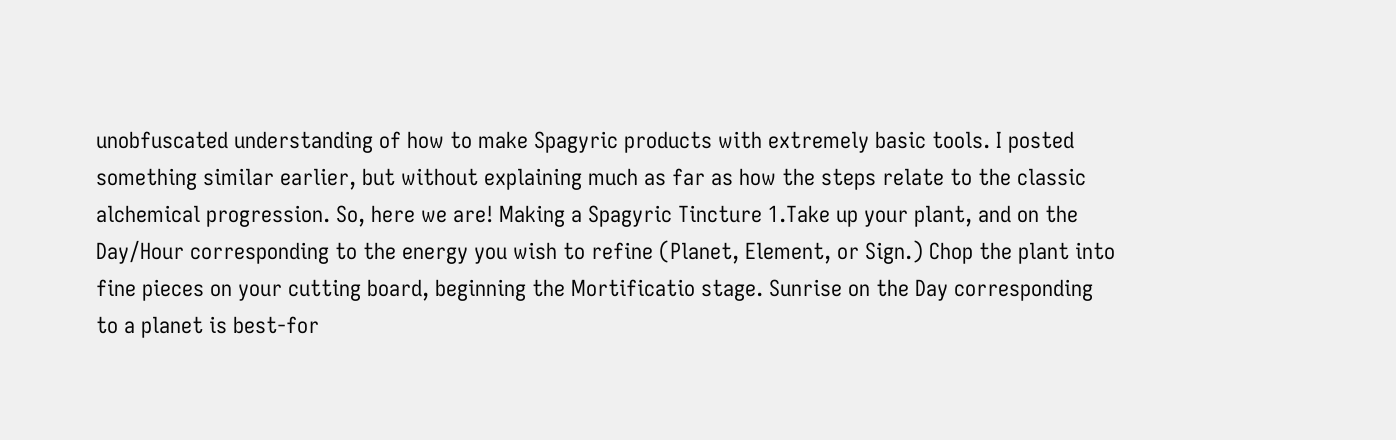unobfuscated understanding of how to make Spagyric products with extremely basic tools. I posted something similar earlier, but without explaining much as far as how the steps relate to the classic alchemical progression. So, here we are! Making a Spagyric Tincture 1.Take up your plant, and on the Day/Hour corresponding to the energy you wish to refine (Planet, Element, or Sign.) Chop the plant into fine pieces on your cutting board, beginning the Mortificatio stage. Sunrise on the Day corresponding to a planet is best-for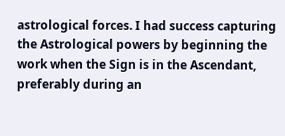astrological forces. I had success capturing the Astrological powers by beginning the work when the Sign is in the Ascendant, preferably during an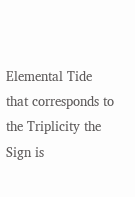Elemental Tide that corresponds to the Triplicity the Sign is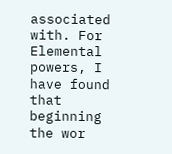associated with. For Elemental powers, I have found that beginning the wor